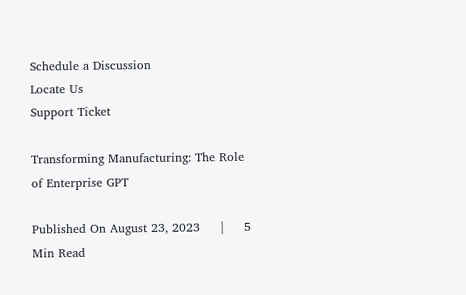Schedule a Discussion
Locate Us
Support Ticket

Transforming Manufacturing: The Role of Enterprise GPT

Published On August 23, 2023     |     5 Min Read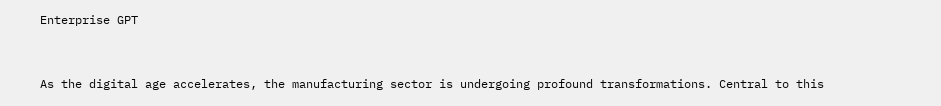Enterprise GPT


As the digital age accelerates, the manufacturing sector is undergoing profound transformations. Central to this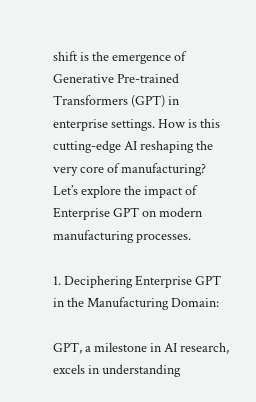shift is the emergence of Generative Pre-trained Transformers (GPT) in enterprise settings. How is this cutting-edge AI reshaping the very core of manufacturing? Let’s explore the impact of Enterprise GPT on modern manufacturing processes.

1. Deciphering Enterprise GPT in the Manufacturing Domain:

GPT, a milestone in AI research, excels in understanding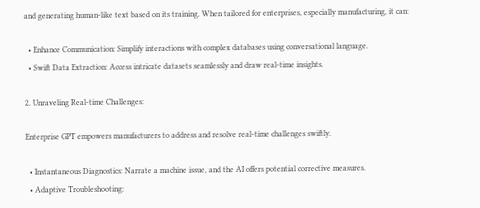and generating human-like text based on its training. When tailored for enterprises, especially manufacturing, it can:

  • Enhance Communication: Simplify interactions with complex databases using conversational language.
  • Swift Data Extraction: Access intricate datasets seamlessly and draw real-time insights.

2. Unraveling Real-time Challenges:

Enterprise GPT empowers manufacturers to address and resolve real-time challenges swiftly.

  • Instantaneous Diagnostics: Narrate a machine issue, and the AI offers potential corrective measures.
  • Adaptive Troubleshooting: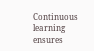Continuous learning ensures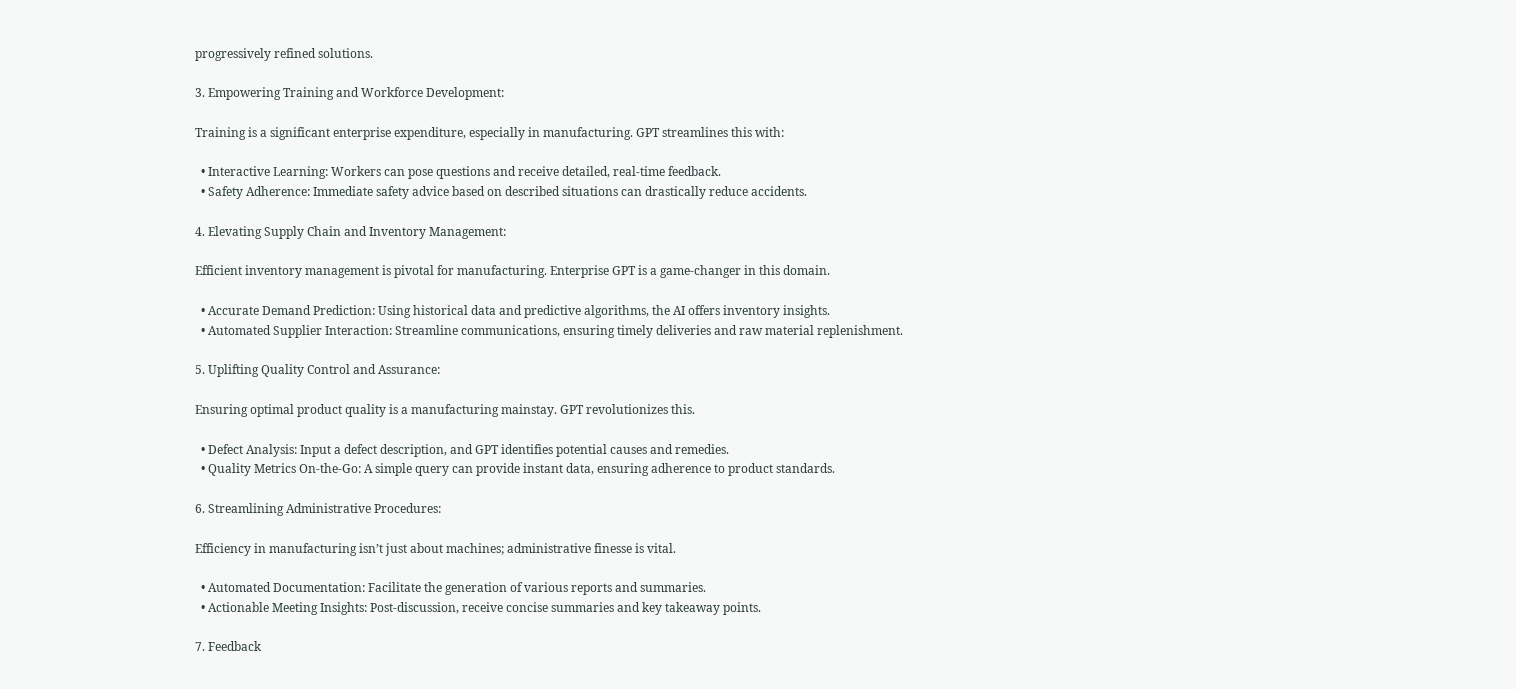progressively refined solutions.

3. Empowering Training and Workforce Development:

Training is a significant enterprise expenditure, especially in manufacturing. GPT streamlines this with:

  • Interactive Learning: Workers can pose questions and receive detailed, real-time feedback.
  • Safety Adherence: Immediate safety advice based on described situations can drastically reduce accidents.

4. Elevating Supply Chain and Inventory Management:

Efficient inventory management is pivotal for manufacturing. Enterprise GPT is a game-changer in this domain.

  • Accurate Demand Prediction: Using historical data and predictive algorithms, the AI offers inventory insights.
  • Automated Supplier Interaction: Streamline communications, ensuring timely deliveries and raw material replenishment.

5. Uplifting Quality Control and Assurance:

Ensuring optimal product quality is a manufacturing mainstay. GPT revolutionizes this.

  • Defect Analysis: Input a defect description, and GPT identifies potential causes and remedies.
  • Quality Metrics On-the-Go: A simple query can provide instant data, ensuring adherence to product standards.

6. Streamlining Administrative Procedures:

Efficiency in manufacturing isn’t just about machines; administrative finesse is vital.

  • Automated Documentation: Facilitate the generation of various reports and summaries.
  • Actionable Meeting Insights: Post-discussion, receive concise summaries and key takeaway points.

7. Feedback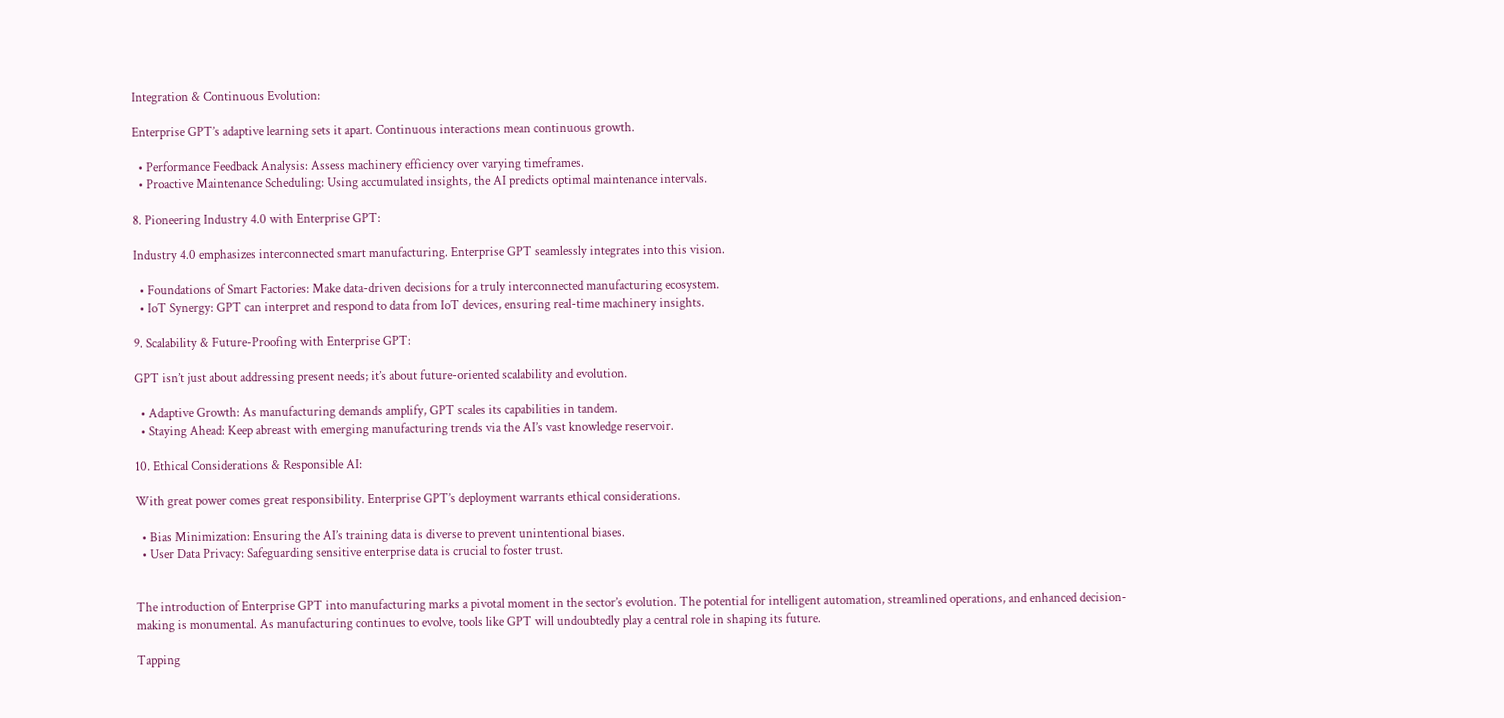Integration & Continuous Evolution:

Enterprise GPT’s adaptive learning sets it apart. Continuous interactions mean continuous growth.

  • Performance Feedback Analysis: Assess machinery efficiency over varying timeframes.
  • Proactive Maintenance Scheduling: Using accumulated insights, the AI predicts optimal maintenance intervals.

8. Pioneering Industry 4.0 with Enterprise GPT:

Industry 4.0 emphasizes interconnected smart manufacturing. Enterprise GPT seamlessly integrates into this vision.

  • Foundations of Smart Factories: Make data-driven decisions for a truly interconnected manufacturing ecosystem.
  • IoT Synergy: GPT can interpret and respond to data from IoT devices, ensuring real-time machinery insights.

9. Scalability & Future-Proofing with Enterprise GPT:

GPT isn’t just about addressing present needs; it’s about future-oriented scalability and evolution.

  • Adaptive Growth: As manufacturing demands amplify, GPT scales its capabilities in tandem.
  • Staying Ahead: Keep abreast with emerging manufacturing trends via the AI’s vast knowledge reservoir.

10. Ethical Considerations & Responsible AI:

With great power comes great responsibility. Enterprise GPT’s deployment warrants ethical considerations.

  • Bias Minimization: Ensuring the AI’s training data is diverse to prevent unintentional biases.
  • User Data Privacy: Safeguarding sensitive enterprise data is crucial to foster trust.


The introduction of Enterprise GPT into manufacturing marks a pivotal moment in the sector’s evolution. The potential for intelligent automation, streamlined operations, and enhanced decision-making is monumental. As manufacturing continues to evolve, tools like GPT will undoubtedly play a central role in shaping its future.

Tapping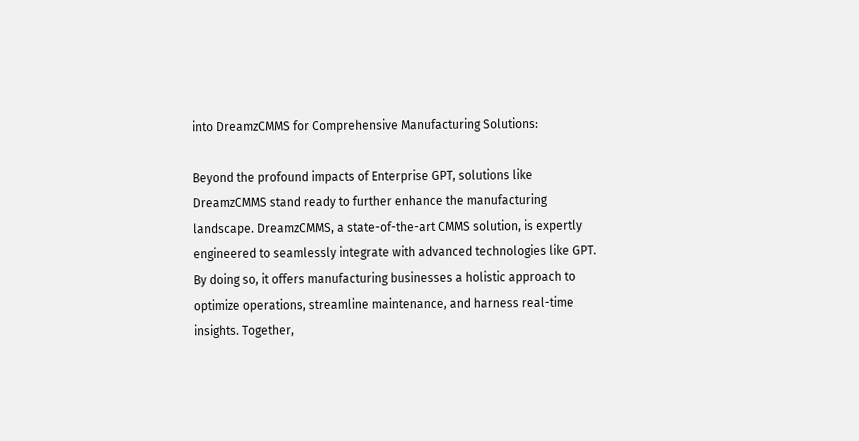into DreamzCMMS for Comprehensive Manufacturing Solutions:

Beyond the profound impacts of Enterprise GPT, solutions like DreamzCMMS stand ready to further enhance the manufacturing landscape. DreamzCMMS, a state-of-the-art CMMS solution, is expertly engineered to seamlessly integrate with advanced technologies like GPT. By doing so, it offers manufacturing businesses a holistic approach to optimize operations, streamline maintenance, and harness real-time insights. Together,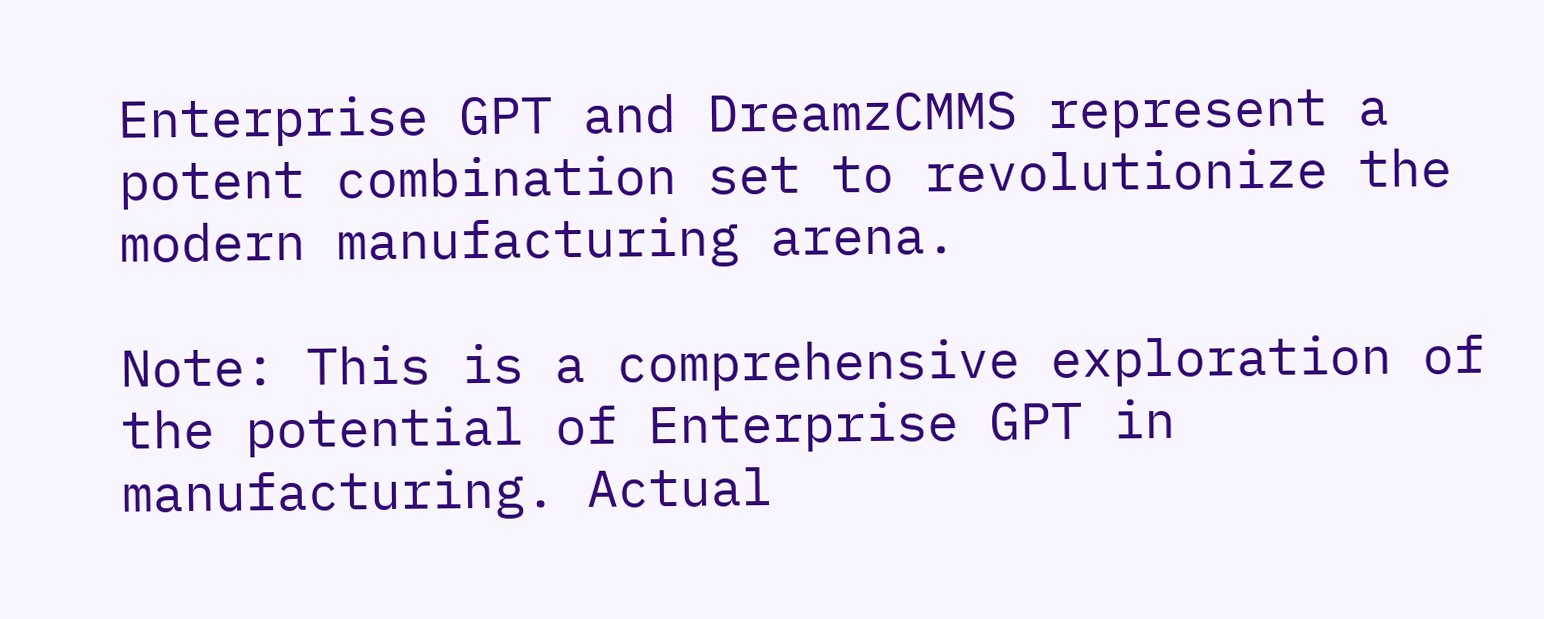Enterprise GPT and DreamzCMMS represent a potent combination set to revolutionize the modern manufacturing arena.

Note: This is a comprehensive exploration of the potential of Enterprise GPT in manufacturing. Actual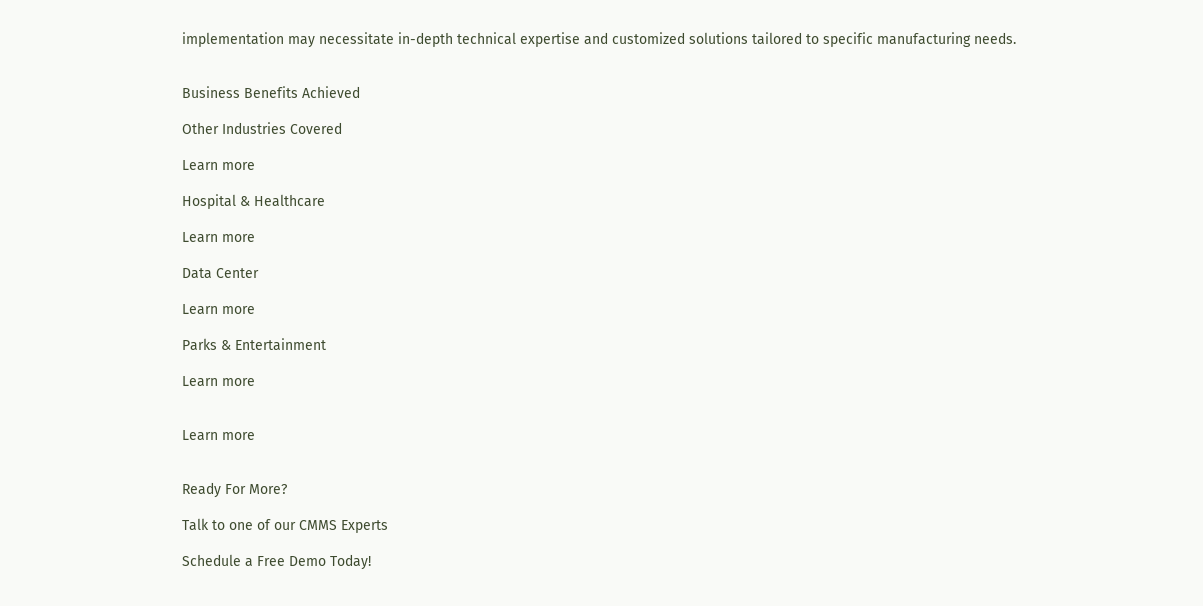implementation may necessitate in-depth technical expertise and customized solutions tailored to specific manufacturing needs.


Business Benefits Achieved

Other Industries Covered

Learn more

Hospital & Healthcare

Learn more

Data Center

Learn more

Parks & Entertainment

Learn more


Learn more


Ready For More?

Talk to one of our CMMS Experts

Schedule a Free Demo Today!